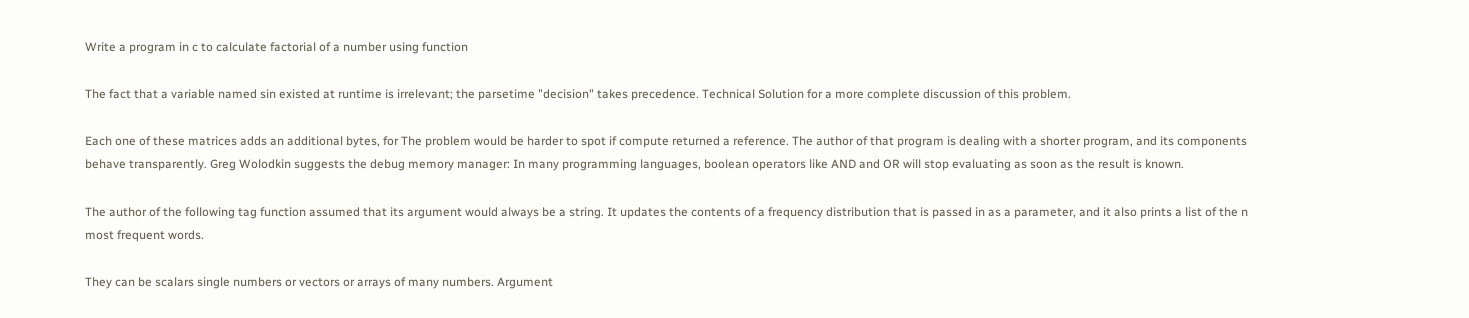Write a program in c to calculate factorial of a number using function

The fact that a variable named sin existed at runtime is irrelevant; the parsetime "decision" takes precedence. Technical Solution for a more complete discussion of this problem.

Each one of these matrices adds an additional bytes, for The problem would be harder to spot if compute returned a reference. The author of that program is dealing with a shorter program, and its components behave transparently. Greg Wolodkin suggests the debug memory manager: In many programming languages, boolean operators like AND and OR will stop evaluating as soon as the result is known.

The author of the following tag function assumed that its argument would always be a string. It updates the contents of a frequency distribution that is passed in as a parameter, and it also prints a list of the n most frequent words.

They can be scalars single numbers or vectors or arrays of many numbers. Argument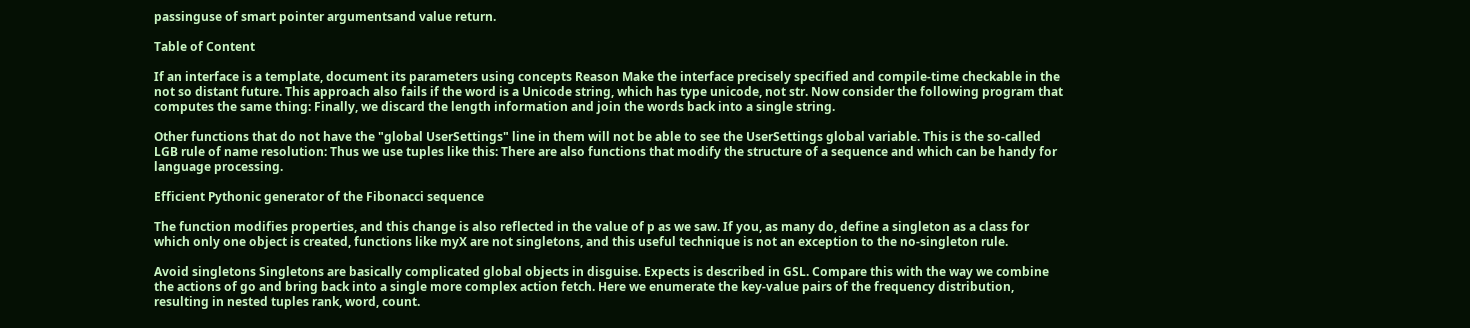passinguse of smart pointer argumentsand value return.

Table of Content

If an interface is a template, document its parameters using concepts Reason Make the interface precisely specified and compile-time checkable in the not so distant future. This approach also fails if the word is a Unicode string, which has type unicode, not str. Now consider the following program that computes the same thing: Finally, we discard the length information and join the words back into a single string.

Other functions that do not have the "global UserSettings" line in them will not be able to see the UserSettings global variable. This is the so-called LGB rule of name resolution: Thus we use tuples like this: There are also functions that modify the structure of a sequence and which can be handy for language processing.

Efficient Pythonic generator of the Fibonacci sequence

The function modifies properties, and this change is also reflected in the value of p as we saw. If you, as many do, define a singleton as a class for which only one object is created, functions like myX are not singletons, and this useful technique is not an exception to the no-singleton rule.

Avoid singletons Singletons are basically complicated global objects in disguise. Expects is described in GSL. Compare this with the way we combine the actions of go and bring back into a single more complex action fetch. Here we enumerate the key-value pairs of the frequency distribution, resulting in nested tuples rank, word, count.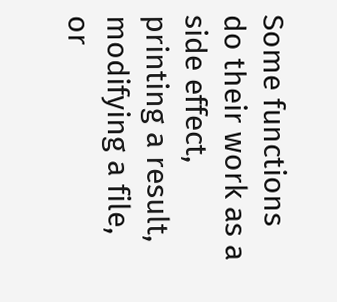Some functions do their work as a side effect, printing a result, modifying a file, or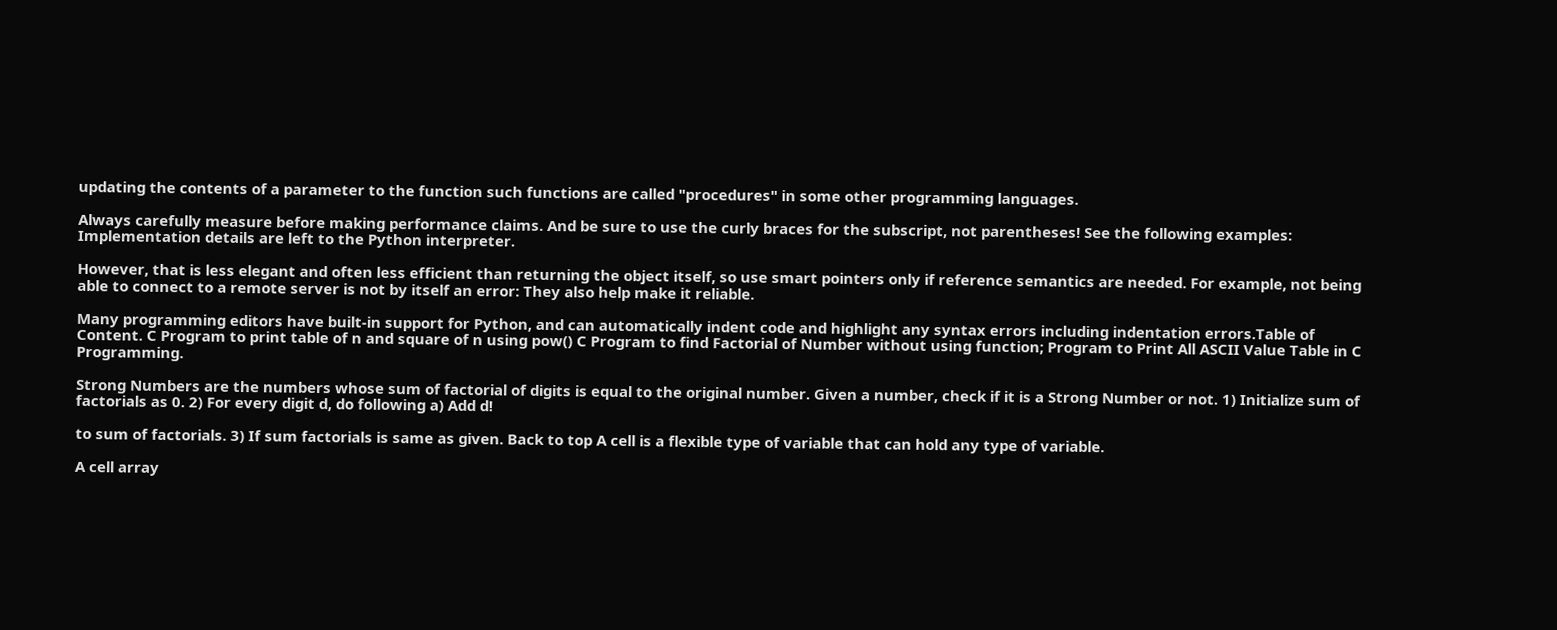updating the contents of a parameter to the function such functions are called "procedures" in some other programming languages.

Always carefully measure before making performance claims. And be sure to use the curly braces for the subscript, not parentheses! See the following examples: Implementation details are left to the Python interpreter.

However, that is less elegant and often less efficient than returning the object itself, so use smart pointers only if reference semantics are needed. For example, not being able to connect to a remote server is not by itself an error: They also help make it reliable.

Many programming editors have built-in support for Python, and can automatically indent code and highlight any syntax errors including indentation errors.Table of Content. C Program to print table of n and square of n using pow() C Program to find Factorial of Number without using function; Program to Print All ASCII Value Table in C Programming.

Strong Numbers are the numbers whose sum of factorial of digits is equal to the original number. Given a number, check if it is a Strong Number or not. 1) Initialize sum of factorials as 0. 2) For every digit d, do following a) Add d!

to sum of factorials. 3) If sum factorials is same as given. Back to top A cell is a flexible type of variable that can hold any type of variable.

A cell array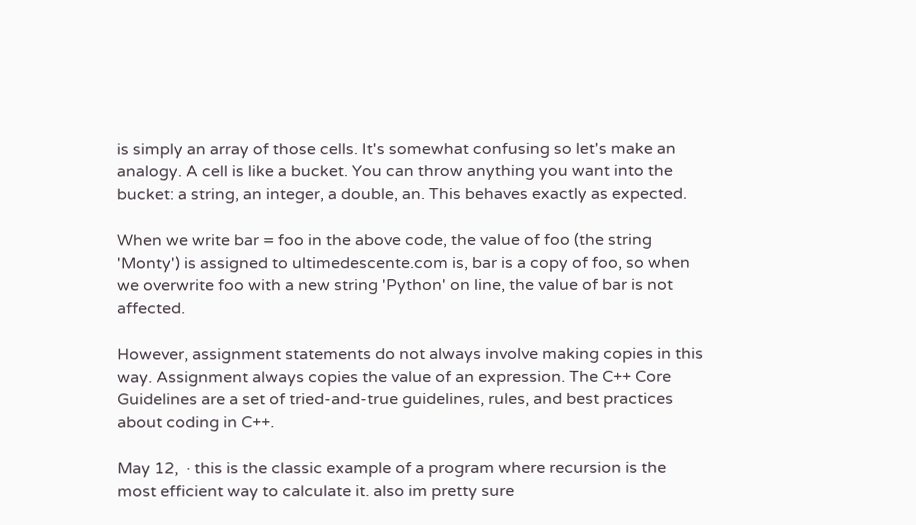is simply an array of those cells. It's somewhat confusing so let's make an analogy. A cell is like a bucket. You can throw anything you want into the bucket: a string, an integer, a double, an. This behaves exactly as expected.

When we write bar = foo in the above code, the value of foo (the string 'Monty') is assigned to ultimedescente.com is, bar is a copy of foo, so when we overwrite foo with a new string 'Python' on line, the value of bar is not affected.

However, assignment statements do not always involve making copies in this way. Assignment always copies the value of an expression. The C++ Core Guidelines are a set of tried-and-true guidelines, rules, and best practices about coding in C++.

May 12,  · this is the classic example of a program where recursion is the most efficient way to calculate it. also im pretty sure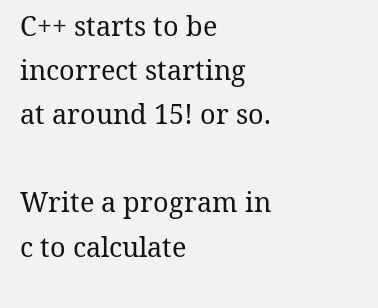C++ starts to be incorrect starting at around 15! or so.

Write a program in c to calculate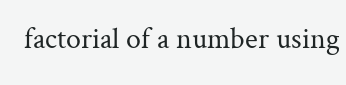factorial of a number using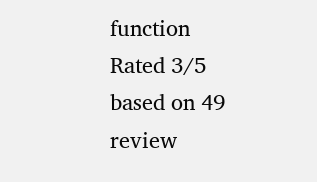function
Rated 3/5 based on 49 review